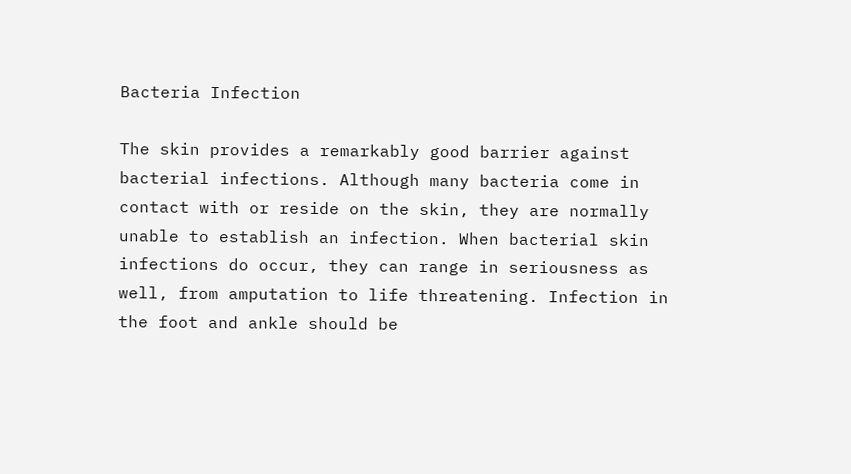Bacteria Infection

The skin provides a remarkably good barrier against bacterial infections. Although many bacteria come in contact with or reside on the skin, they are normally unable to establish an infection. When bacterial skin infections do occur, they can range in seriousness as well, from amputation to life threatening. Infection in the foot and ankle should be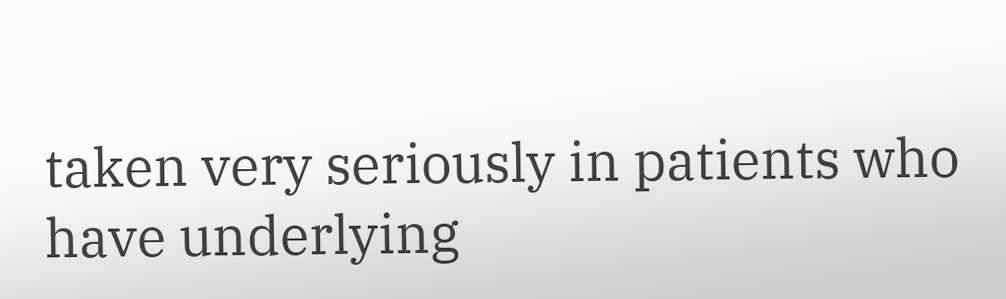taken very seriously in patients who have underlying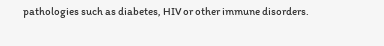pathologies such as diabetes, HIV or other immune disorders.